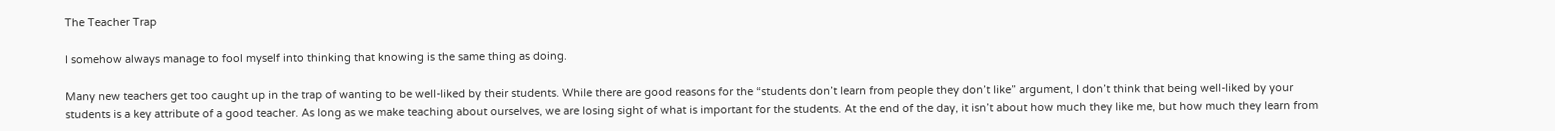The Teacher Trap

I somehow always manage to fool myself into thinking that knowing is the same thing as doing.

Many new teachers get too caught up in the trap of wanting to be well-liked by their students. While there are good reasons for the “students don’t learn from people they don’t like” argument, I don’t think that being well-liked by your students is a key attribute of a good teacher. As long as we make teaching about ourselves, we are losing sight of what is important for the students. At the end of the day, it isn’t about how much they like me, but how much they learn from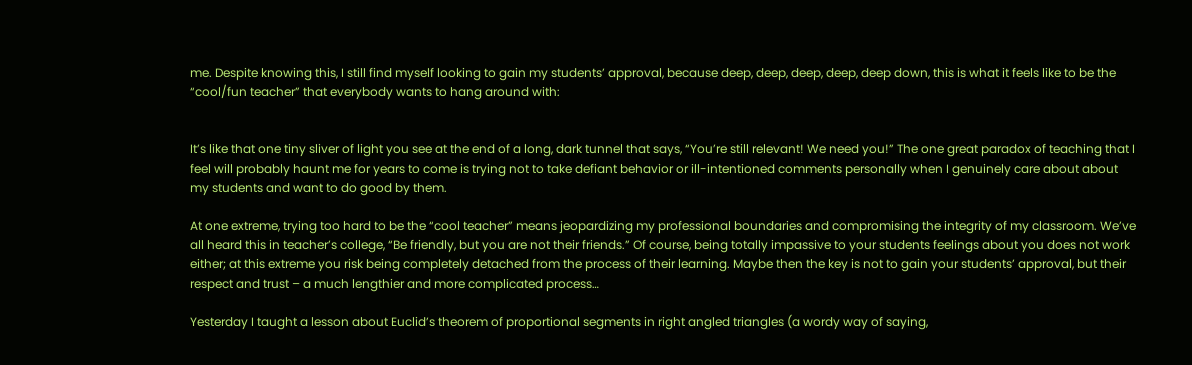me. Despite knowing this, I still find myself looking to gain my students’ approval, because deep, deep, deep, deep, deep down, this is what it feels like to be the “cool/fun teacher” that everybody wants to hang around with:


It’s like that one tiny sliver of light you see at the end of a long, dark tunnel that says, “You’re still relevant! We need you!” The one great paradox of teaching that I feel will probably haunt me for years to come is trying not to take defiant behavior or ill-intentioned comments personally when I genuinely care about about my students and want to do good by them.

At one extreme, trying too hard to be the “cool teacher” means jeopardizing my professional boundaries and compromising the integrity of my classroom. We’ve all heard this in teacher’s college, “Be friendly, but you are not their friends.” Of course, being totally impassive to your students feelings about you does not work either; at this extreme you risk being completely detached from the process of their learning. Maybe then the key is not to gain your students’ approval, but their respect and trust – a much lengthier and more complicated process…

Yesterday I taught a lesson about Euclid’s theorem of proportional segments in right angled triangles (a wordy way of saying,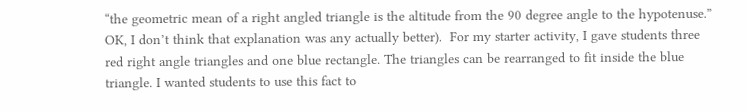“the geometric mean of a right angled triangle is the altitude from the 90 degree angle to the hypotenuse.” OK, I don’t think that explanation was any actually better).  For my starter activity, I gave students three red right angle triangles and one blue rectangle. The triangles can be rearranged to fit inside the blue triangle. I wanted students to use this fact to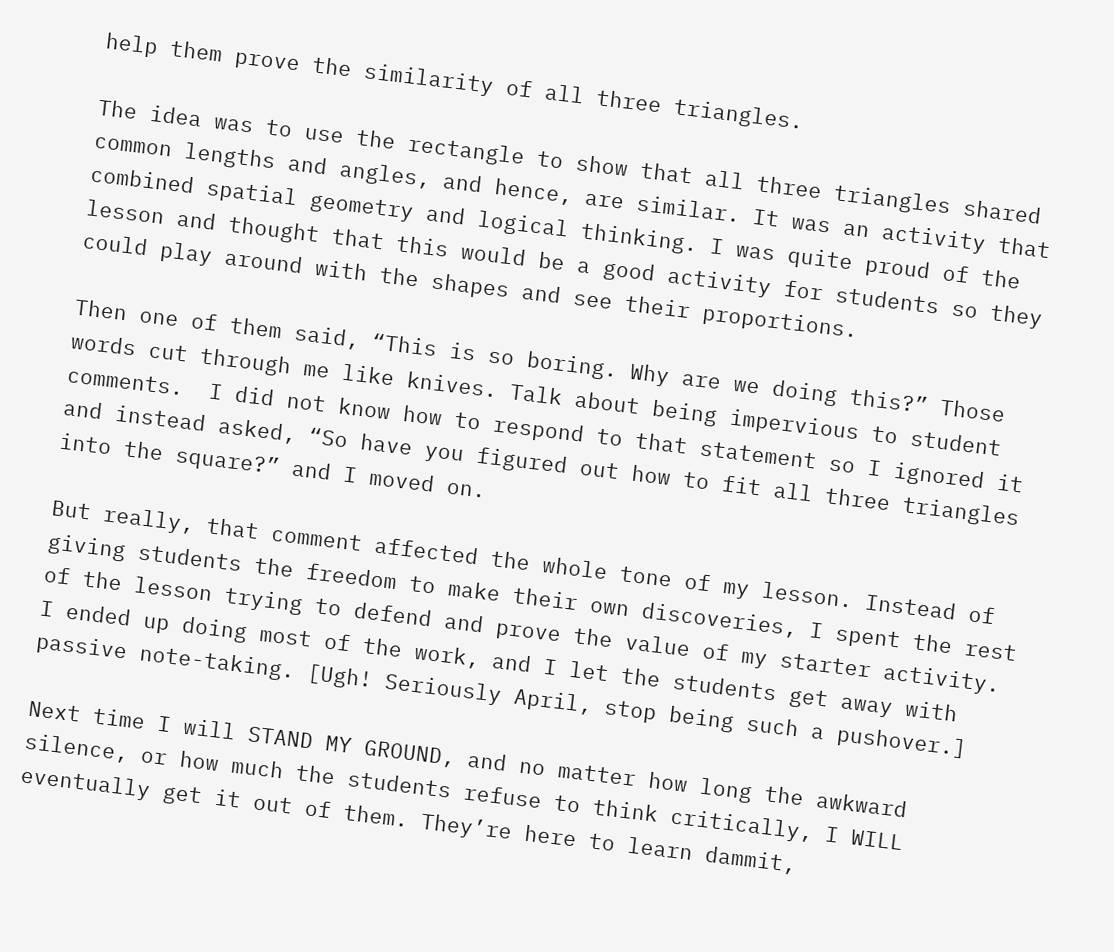help them prove the similarity of all three triangles.

The idea was to use the rectangle to show that all three triangles shared common lengths and angles, and hence, are similar. It was an activity that combined spatial geometry and logical thinking. I was quite proud of the lesson and thought that this would be a good activity for students so they could play around with the shapes and see their proportions.

Then one of them said, “This is so boring. Why are we doing this?” Those words cut through me like knives. Talk about being impervious to student comments.  I did not know how to respond to that statement so I ignored it and instead asked, “So have you figured out how to fit all three triangles into the square?” and I moved on.

But really, that comment affected the whole tone of my lesson. Instead of giving students the freedom to make their own discoveries, I spent the rest of the lesson trying to defend and prove the value of my starter activity. I ended up doing most of the work, and I let the students get away with passive note-taking. [Ugh! Seriously April, stop being such a pushover.]

Next time I will STAND MY GROUND, and no matter how long the awkward silence, or how much the students refuse to think critically, I WILL eventually get it out of them. They’re here to learn dammit,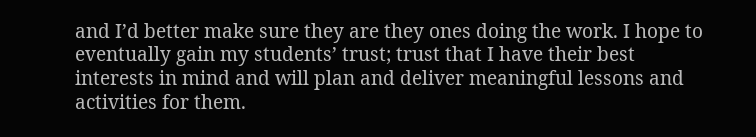and I’d better make sure they are they ones doing the work. I hope to eventually gain my students’ trust; trust that I have their best interests in mind and will plan and deliver meaningful lessons and activities for them.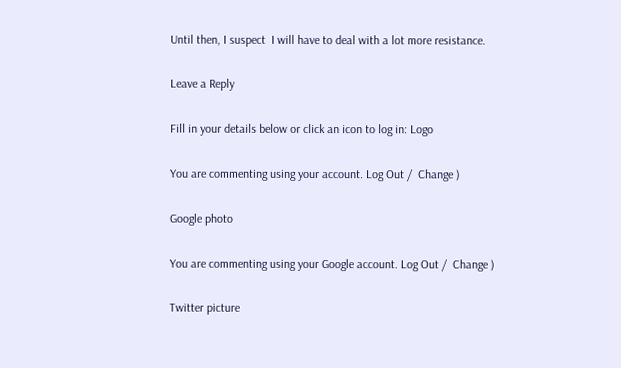Until then, I suspect  I will have to deal with a lot more resistance.

Leave a Reply

Fill in your details below or click an icon to log in: Logo

You are commenting using your account. Log Out /  Change )

Google photo

You are commenting using your Google account. Log Out /  Change )

Twitter picture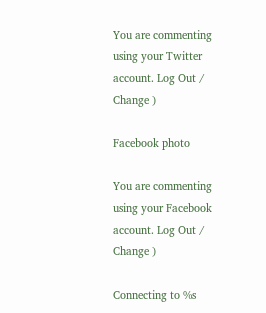You are commenting using your Twitter account. Log Out /  Change )

Facebook photo

You are commenting using your Facebook account. Log Out /  Change )

Connecting to %s